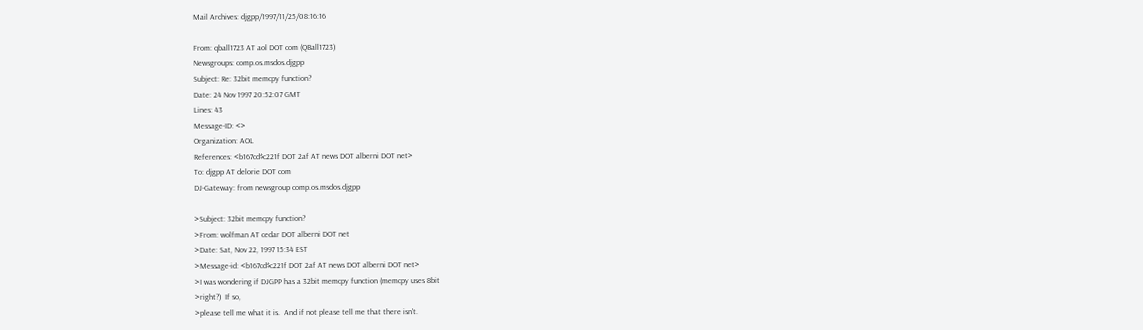Mail Archives: djgpp/1997/11/25/08:16:16

From: qball1723 AT aol DOT com (QBall1723)
Newsgroups: comp.os.msdos.djgpp
Subject: Re: 32bit memcpy function?
Date: 24 Nov 1997 20:52:07 GMT
Lines: 43
Message-ID: <>
Organization: AOL
References: <b167cd$c221f DOT 2af AT news DOT alberni DOT net>
To: djgpp AT delorie DOT com
DJ-Gateway: from newsgroup comp.os.msdos.djgpp

>Subject: 32bit memcpy function?
>From: wolfman AT cedar DOT alberni DOT net
>Date: Sat, Nov 22, 1997 15:34 EST
>Message-id: <b167cd$c221f DOT 2af AT news DOT alberni DOT net>
>I was wondering if DJGPP has a 32bit memcpy function (memcpy uses 8bit
>right?)  If so,
>please tell me what it is.  And if not please tell me that there isn't.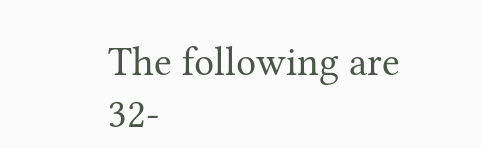The following are 32-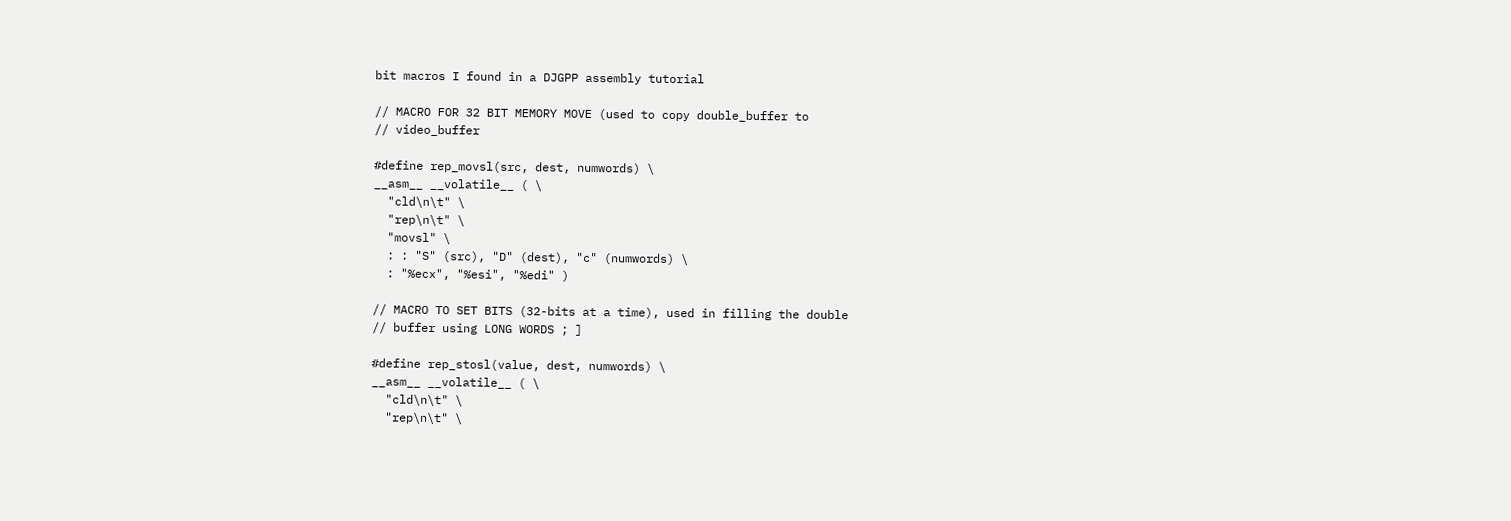bit macros I found in a DJGPP assembly tutorial

// MACRO FOR 32 BIT MEMORY MOVE (used to copy double_buffer to
// video_buffer

#define rep_movsl(src, dest, numwords) \
__asm__ __volatile__ ( \
  "cld\n\t" \
  "rep\n\t" \
  "movsl" \
  : : "S" (src), "D" (dest), "c" (numwords) \
  : "%ecx", "%esi", "%edi" )

// MACRO TO SET BITS (32-bits at a time), used in filling the double
// buffer using LONG WORDS ; ]

#define rep_stosl(value, dest, numwords) \
__asm__ __volatile__ ( \
  "cld\n\t" \
  "rep\n\t" \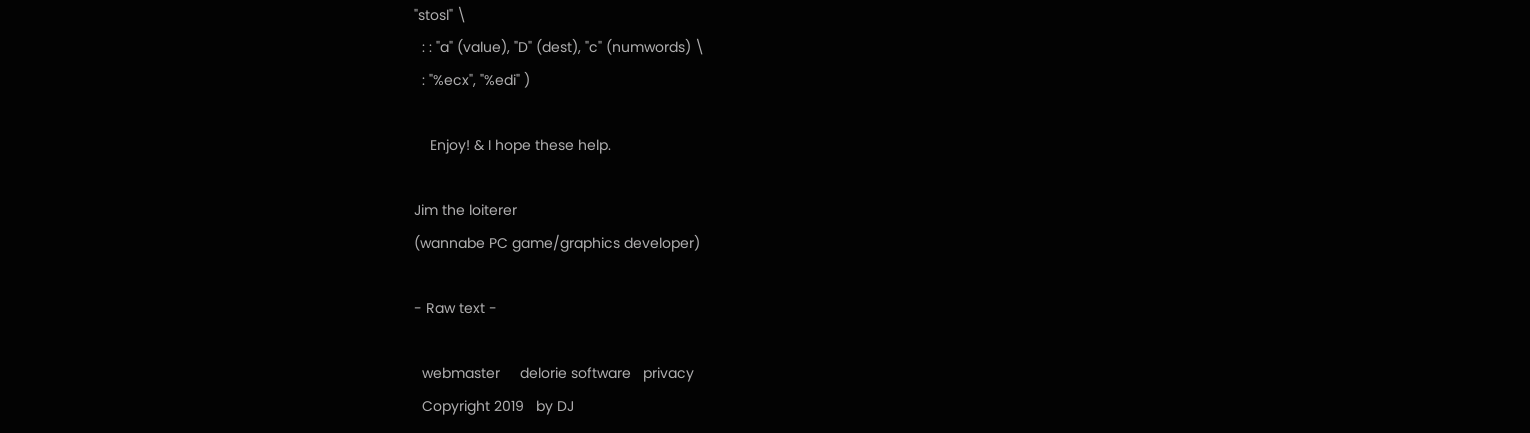"stosl" \
  : : "a" (value), "D" (dest), "c" (numwords) \
  : "%ecx", "%edi" )

    Enjoy! & I hope these help.

Jim the loiterer
(wannabe PC game/graphics developer)

- Raw text -

  webmaster     delorie software   privacy
  Copyright 2019   by DJ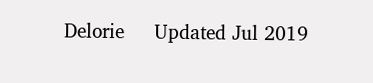Delorie     Updated Jul 2019